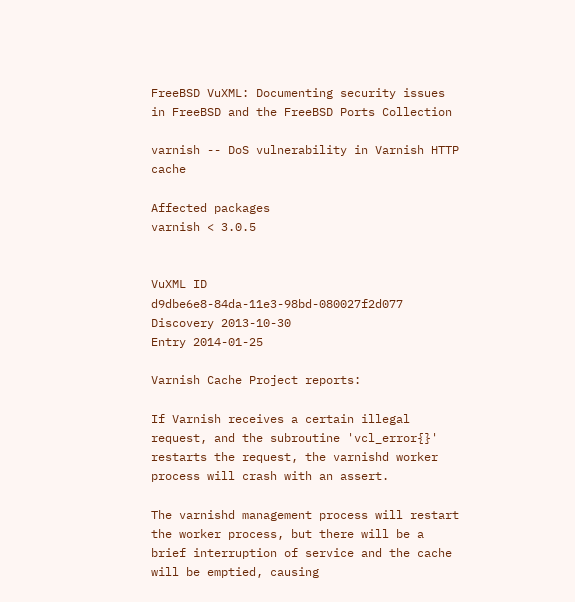FreeBSD VuXML: Documenting security issues in FreeBSD and the FreeBSD Ports Collection

varnish -- DoS vulnerability in Varnish HTTP cache

Affected packages
varnish < 3.0.5


VuXML ID d9dbe6e8-84da-11e3-98bd-080027f2d077
Discovery 2013-10-30
Entry 2014-01-25

Varnish Cache Project reports:

If Varnish receives a certain illegal request, and the subroutine 'vcl_error{}' restarts the request, the varnishd worker process will crash with an assert.

The varnishd management process will restart the worker process, but there will be a brief interruption of service and the cache will be emptied, causing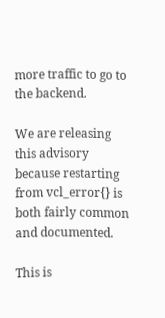more traffic to go to the backend.

We are releasing this advisory because restarting from vcl_error{} is both fairly common and documented.

This is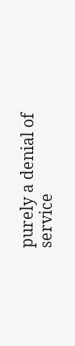purely a denial of service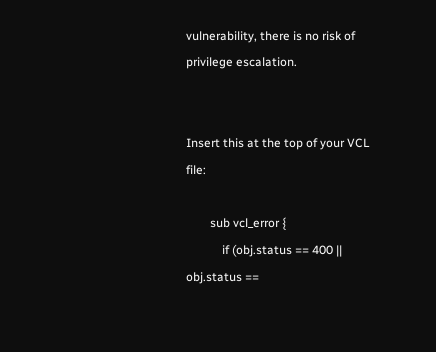vulnerability, there is no risk of privilege escalation.


Insert this at the top of your VCL file:

        sub vcl_error {
            if (obj.status == 400 || obj.status ==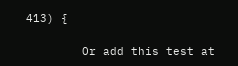413) {

        Or add this test at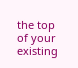the top of your existing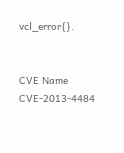vcl_error{}.


CVE Name CVE-2013-4484